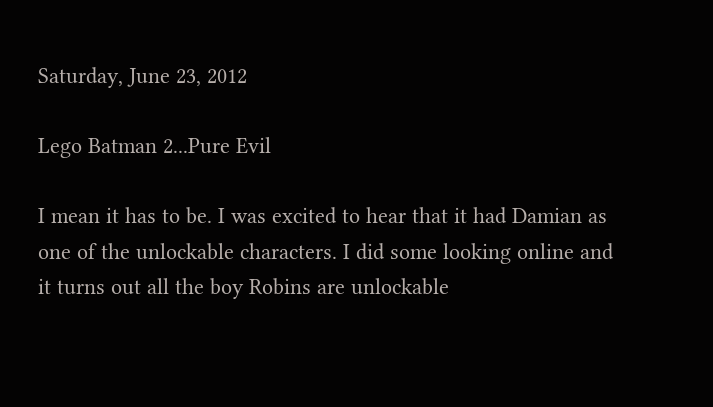Saturday, June 23, 2012

Lego Batman 2...Pure Evil

I mean it has to be. I was excited to hear that it had Damian as one of the unlockable characters. I did some looking online and it turns out all the boy Robins are unlockable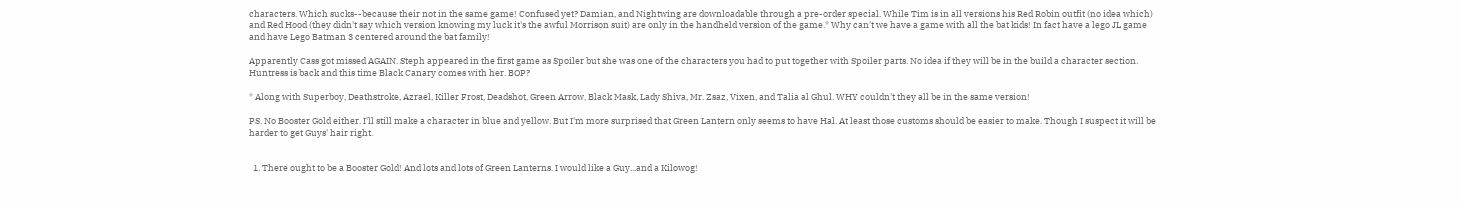characters. Which sucks--because their not in the same game! Confused yet? Damian, and Nightwing are downloadable through a pre-order special. While Tim is in all versions his Red Robin outfit (no idea which) and Red Hood (they didn't say which version knowing my luck it's the awful Morrison suit) are only in the handheld version of the game.* Why can't we have a game with all the bat kids! In fact have a lego JL game and have Lego Batman 3 centered around the bat family!

Apparently Cass got missed AGAIN. Steph appeared in the first game as Spoiler but she was one of the characters you had to put together with Spoiler parts. No idea if they will be in the build a character section. Huntress is back and this time Black Canary comes with her. BOP?

* Along with Superboy, Deathstroke, Azrael, Killer Frost, Deadshot, Green Arrow, Black Mask, Lady Shiva, Mr. Zsaz, Vixen, and Talia al Ghul. WHY couldn't they all be in the same version!

PS. No Booster Gold either. I'll still make a character in blue and yellow. But I'm more surprised that Green Lantern only seems to have Hal. At least those customs should be easier to make. Though I suspect it will be harder to get Guys' hair right.


  1. There ought to be a Booster Gold! And lots and lots of Green Lanterns. I would like a Guy...and a Kilowog!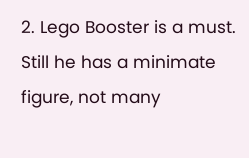2. Lego Booster is a must. Still he has a minimate figure, not many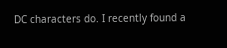DC characters do. I recently found a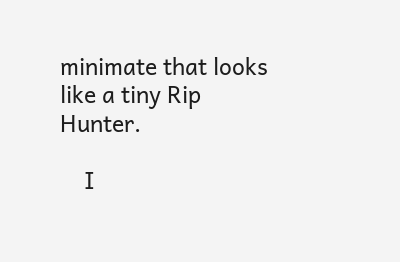minimate that looks like a tiny Rip Hunter.

    I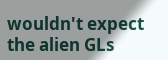wouldn't expect the alien GLs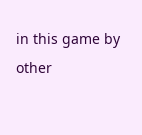in this game by other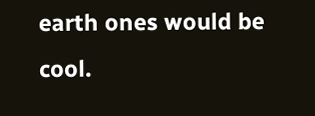earth ones would be cool.